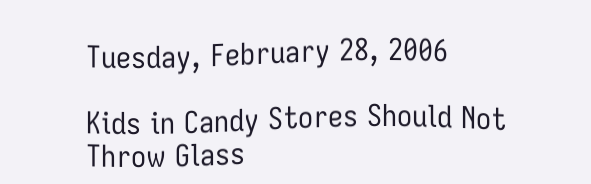Tuesday, February 28, 2006

Kids in Candy Stores Should Not Throw Glass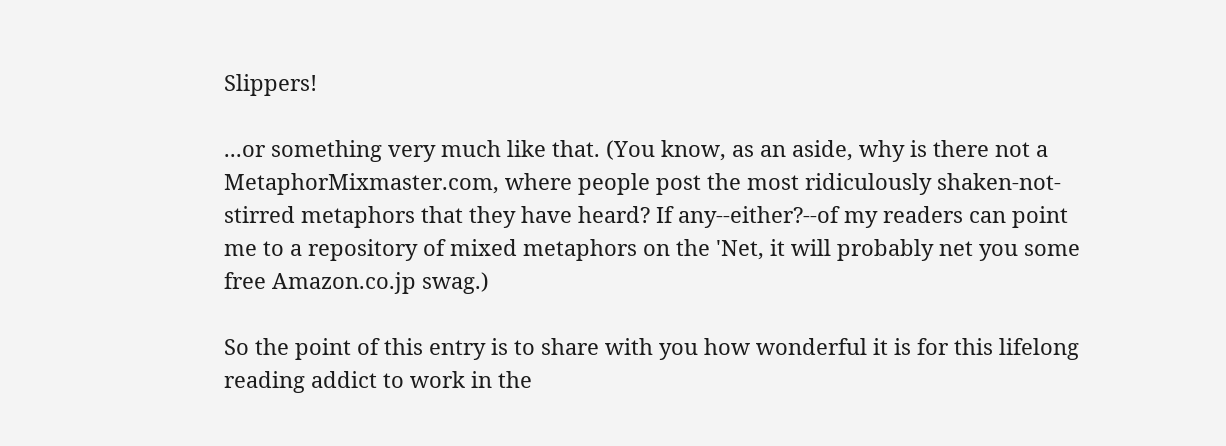Slippers!

...or something very much like that. (You know, as an aside, why is there not a MetaphorMixmaster.com, where people post the most ridiculously shaken-not-stirred metaphors that they have heard? If any--either?--of my readers can point me to a repository of mixed metaphors on the 'Net, it will probably net you some free Amazon.co.jp swag.)

So the point of this entry is to share with you how wonderful it is for this lifelong reading addict to work in the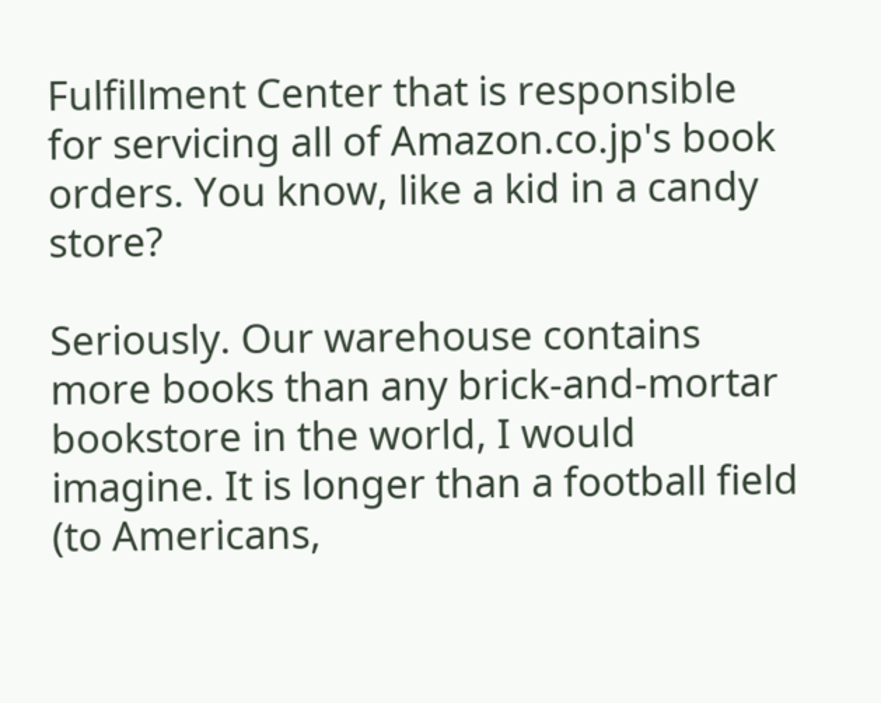Fulfillment Center that is responsible for servicing all of Amazon.co.jp's book orders. You know, like a kid in a candy store?

Seriously. Our warehouse contains more books than any brick-and-mortar bookstore in the world, I would imagine. It is longer than a football field (to Americans,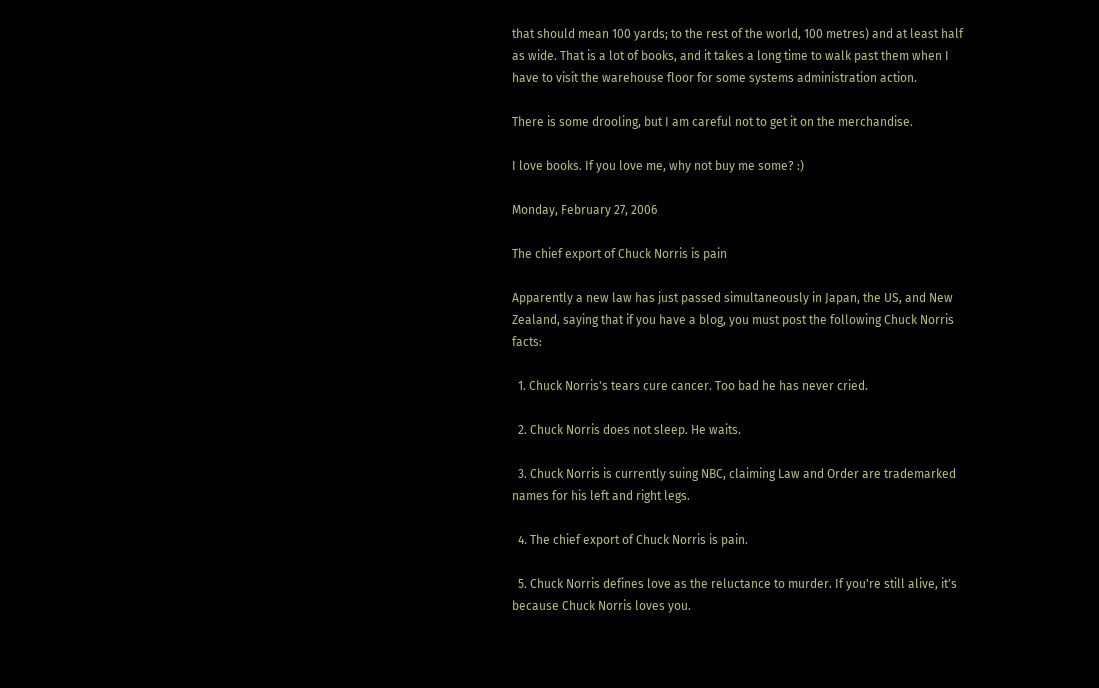that should mean 100 yards; to the rest of the world, 100 metres) and at least half as wide. That is a lot of books, and it takes a long time to walk past them when I have to visit the warehouse floor for some systems administration action.

There is some drooling, but I am careful not to get it on the merchandise.

I love books. If you love me, why not buy me some? :)

Monday, February 27, 2006

The chief export of Chuck Norris is pain

Apparently a new law has just passed simultaneously in Japan, the US, and New Zealand, saying that if you have a blog, you must post the following Chuck Norris facts:

  1. Chuck Norris's tears cure cancer. Too bad he has never cried.

  2. Chuck Norris does not sleep. He waits.

  3. Chuck Norris is currently suing NBC, claiming Law and Order are trademarked names for his left and right legs.

  4. The chief export of Chuck Norris is pain.

  5. Chuck Norris defines love as the reluctance to murder. If you're still alive, it's because Chuck Norris loves you.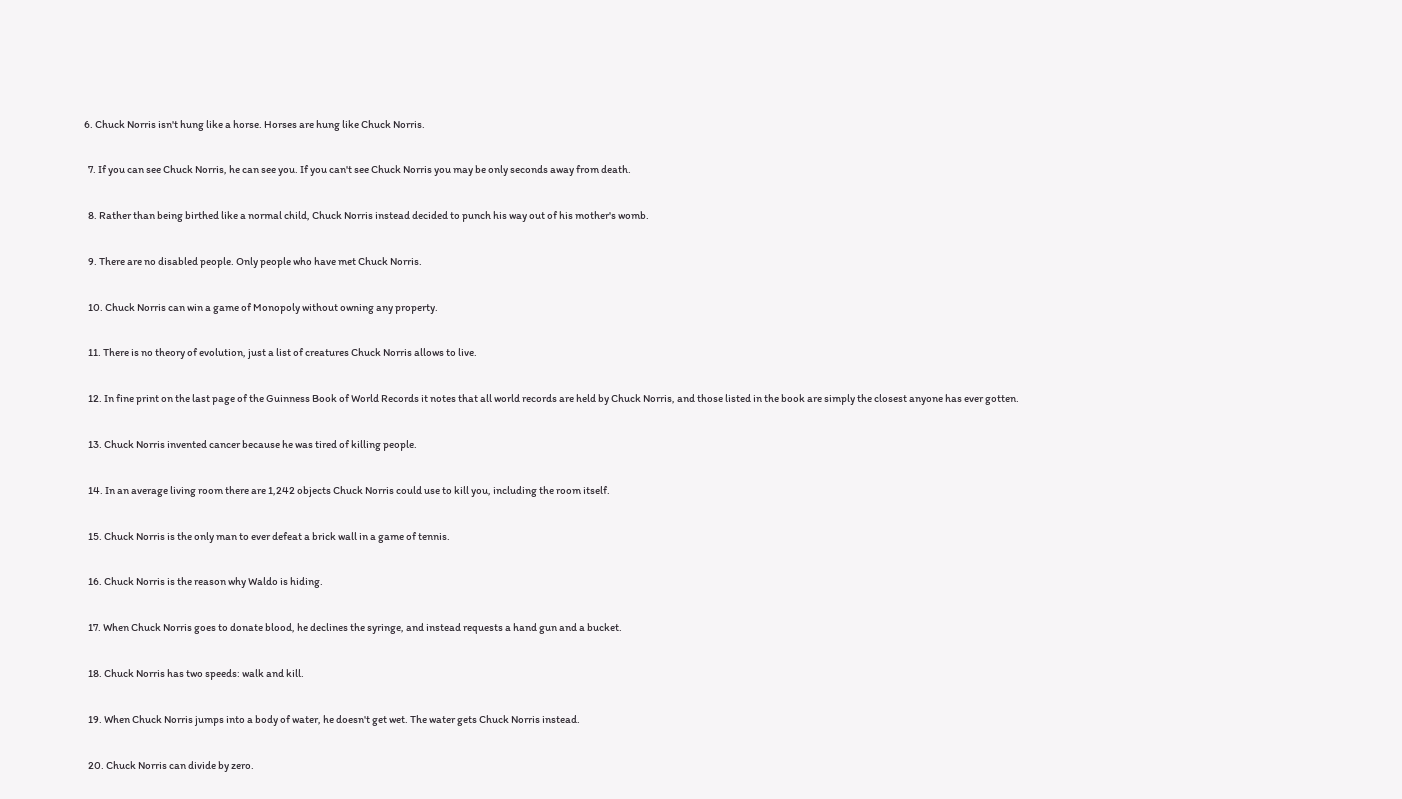6. Chuck Norris isn't hung like a horse. Horses are hung like Chuck Norris.

  7. If you can see Chuck Norris, he can see you. If you can't see Chuck Norris you may be only seconds away from death.

  8. Rather than being birthed like a normal child, Chuck Norris instead decided to punch his way out of his mother's womb.

  9. There are no disabled people. Only people who have met Chuck Norris.

  10. Chuck Norris can win a game of Monopoly without owning any property.

  11. There is no theory of evolution, just a list of creatures Chuck Norris allows to live.

  12. In fine print on the last page of the Guinness Book of World Records it notes that all world records are held by Chuck Norris, and those listed in the book are simply the closest anyone has ever gotten.

  13. Chuck Norris invented cancer because he was tired of killing people.

  14. In an average living room there are 1,242 objects Chuck Norris could use to kill you, including the room itself.

  15. Chuck Norris is the only man to ever defeat a brick wall in a game of tennis.

  16. Chuck Norris is the reason why Waldo is hiding.

  17. When Chuck Norris goes to donate blood, he declines the syringe, and instead requests a hand gun and a bucket.

  18. Chuck Norris has two speeds: walk and kill.

  19. When Chuck Norris jumps into a body of water, he doesn't get wet. The water gets Chuck Norris instead.

  20. Chuck Norris can divide by zero.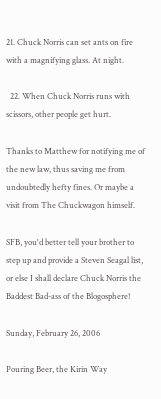21. Chuck Norris can set ants on fire with a magnifying glass. At night.

  22. When Chuck Norris runs with scissors, other people get hurt.

Thanks to Matthew for notifying me of the new law, thus saving me from undoubtedly hefty fines. Or maybe a visit from The Chuckwagon himself.

SFB, you'd better tell your brother to step up and provide a Steven Seagal list, or else I shall declare Chuck Norris the Baddest Bad-ass of the Blogosphere!

Sunday, February 26, 2006

Pouring Beer, the Kirin Way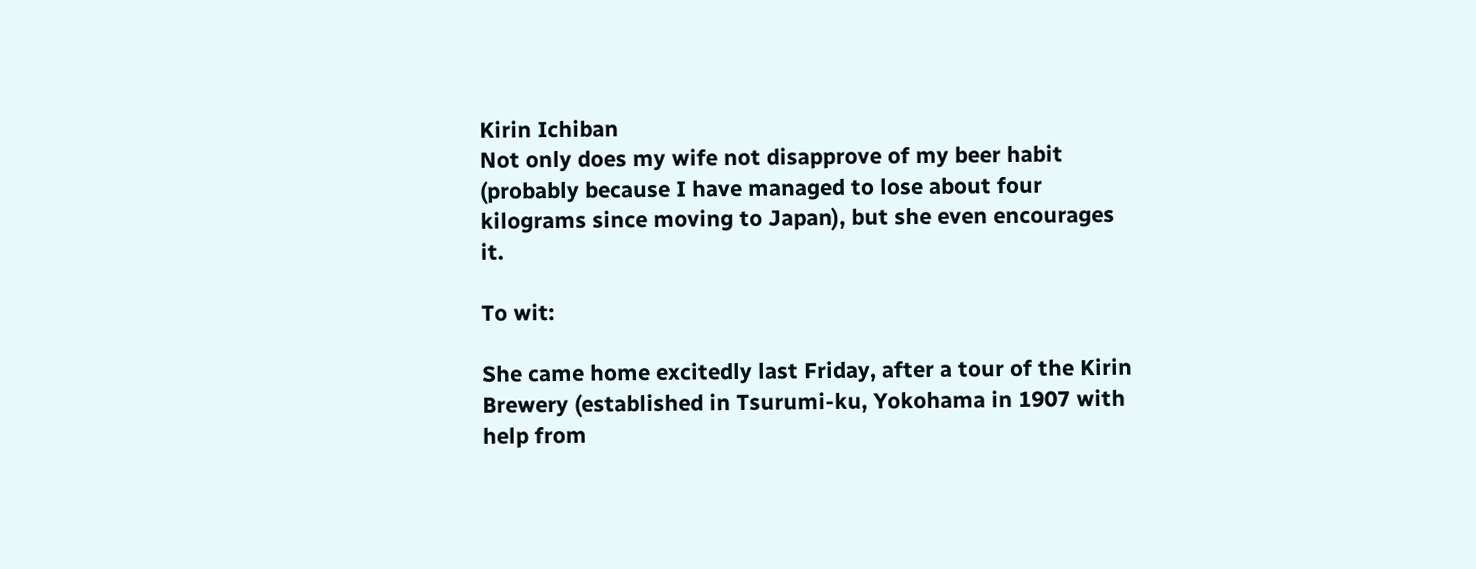Kirin Ichiban
Not only does my wife not disapprove of my beer habit (probably because I have managed to lose about four kilograms since moving to Japan), but she even encourages it.

To wit:

She came home excitedly last Friday, after a tour of the Kirin Brewery (established in Tsurumi-ku, Yokohama in 1907 with help from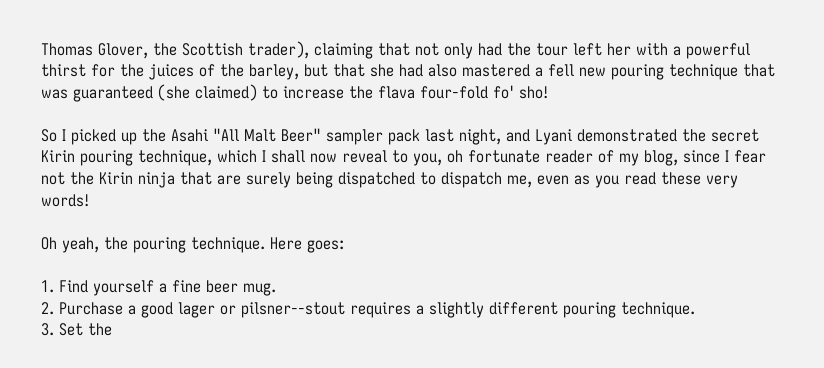Thomas Glover, the Scottish trader), claiming that not only had the tour left her with a powerful thirst for the juices of the barley, but that she had also mastered a fell new pouring technique that was guaranteed (she claimed) to increase the flava four-fold fo' sho!

So I picked up the Asahi "All Malt Beer" sampler pack last night, and Lyani demonstrated the secret Kirin pouring technique, which I shall now reveal to you, oh fortunate reader of my blog, since I fear not the Kirin ninja that are surely being dispatched to dispatch me, even as you read these very words!

Oh yeah, the pouring technique. Here goes:

1. Find yourself a fine beer mug.
2. Purchase a good lager or pilsner--stout requires a slightly different pouring technique.
3. Set the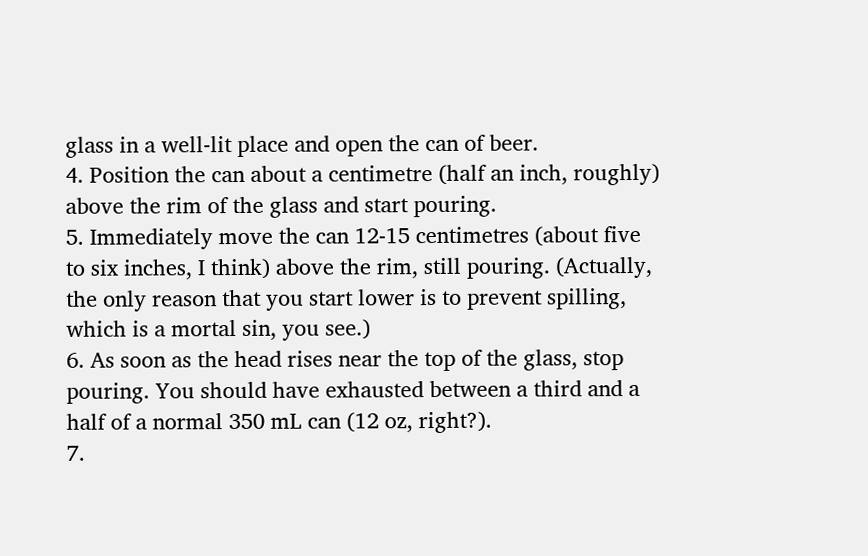glass in a well-lit place and open the can of beer.
4. Position the can about a centimetre (half an inch, roughly) above the rim of the glass and start pouring.
5. Immediately move the can 12-15 centimetres (about five to six inches, I think) above the rim, still pouring. (Actually, the only reason that you start lower is to prevent spilling, which is a mortal sin, you see.)
6. As soon as the head rises near the top of the glass, stop pouring. You should have exhausted between a third and a half of a normal 350 mL can (12 oz, right?).
7.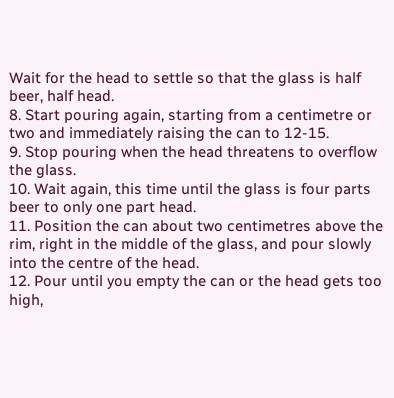Wait for the head to settle so that the glass is half beer, half head.
8. Start pouring again, starting from a centimetre or two and immediately raising the can to 12-15.
9. Stop pouring when the head threatens to overflow the glass.
10. Wait again, this time until the glass is four parts beer to only one part head.
11. Position the can about two centimetres above the rim, right in the middle of the glass, and pour slowly into the centre of the head.
12. Pour until you empty the can or the head gets too high,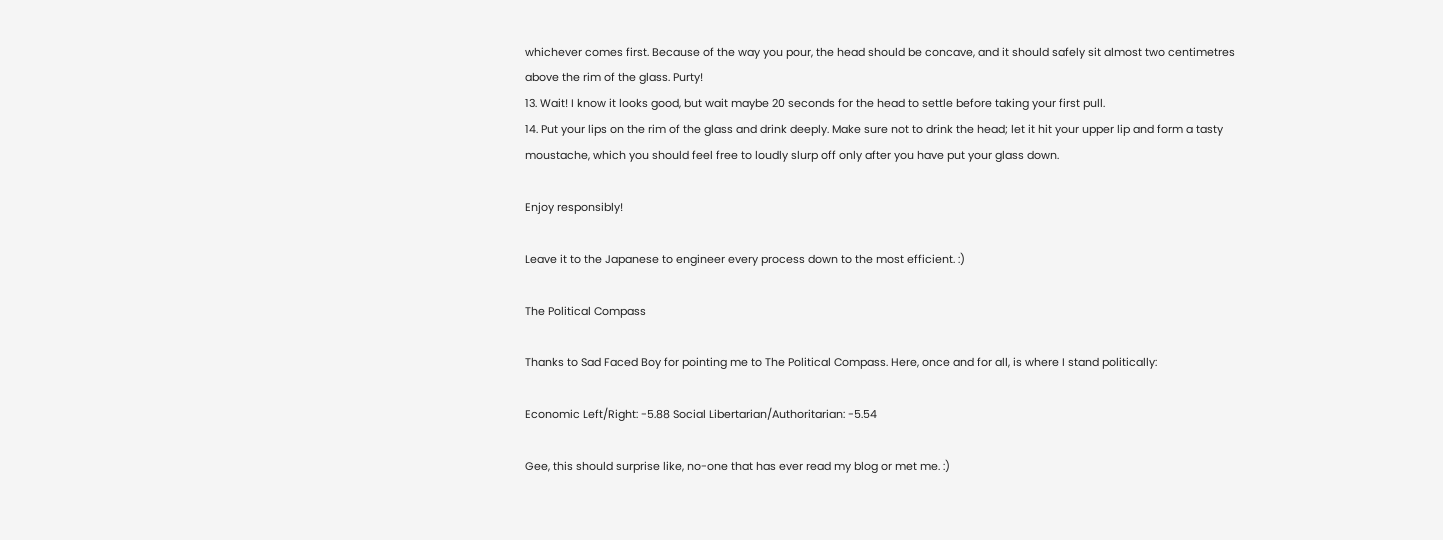whichever comes first. Because of the way you pour, the head should be concave, and it should safely sit almost two centimetres above the rim of the glass. Purty!
13. Wait! I know it looks good, but wait maybe 20 seconds for the head to settle before taking your first pull.
14. Put your lips on the rim of the glass and drink deeply. Make sure not to drink the head; let it hit your upper lip and form a tasty moustache, which you should feel free to loudly slurp off only after you have put your glass down.

Enjoy responsibly!

Leave it to the Japanese to engineer every process down to the most efficient. :)

The Political Compass

Thanks to Sad Faced Boy for pointing me to The Political Compass. Here, once and for all, is where I stand politically:

Economic Left/Right: -5.88 Social Libertarian/Authoritarian: -5.54

Gee, this should surprise like, no-one that has ever read my blog or met me. :)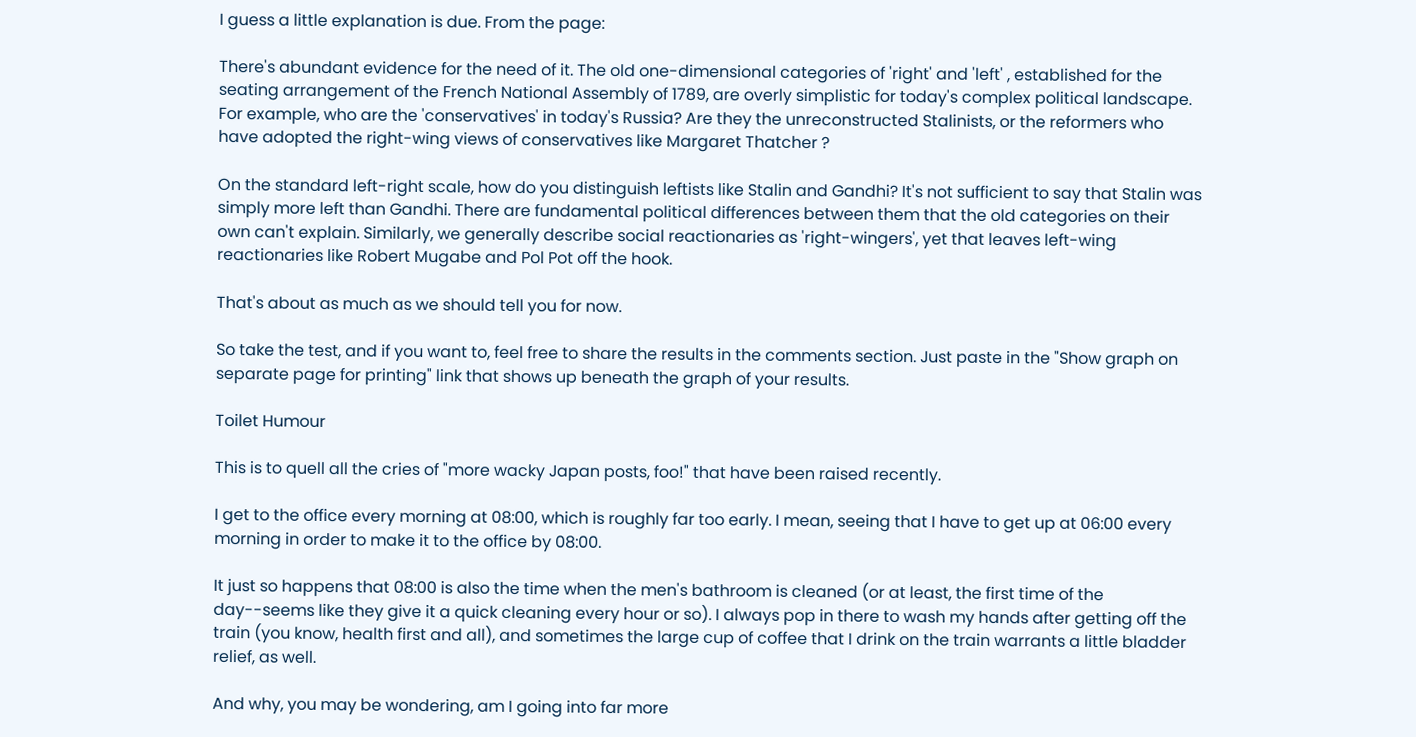I guess a little explanation is due. From the page:

There's abundant evidence for the need of it. The old one-dimensional categories of 'right' and 'left' , established for the seating arrangement of the French National Assembly of 1789, are overly simplistic for today's complex political landscape. For example, who are the 'conservatives' in today's Russia? Are they the unreconstructed Stalinists, or the reformers who have adopted the right-wing views of conservatives like Margaret Thatcher ?

On the standard left-right scale, how do you distinguish leftists like Stalin and Gandhi? It's not sufficient to say that Stalin was simply more left than Gandhi. There are fundamental political differences between them that the old categories on their own can't explain. Similarly, we generally describe social reactionaries as 'right-wingers', yet that leaves left-wing reactionaries like Robert Mugabe and Pol Pot off the hook.

That's about as much as we should tell you for now.

So take the test, and if you want to, feel free to share the results in the comments section. Just paste in the "Show graph on separate page for printing" link that shows up beneath the graph of your results.

Toilet Humour

This is to quell all the cries of "more wacky Japan posts, foo!" that have been raised recently.

I get to the office every morning at 08:00, which is roughly far too early. I mean, seeing that I have to get up at 06:00 every morning in order to make it to the office by 08:00.

It just so happens that 08:00 is also the time when the men's bathroom is cleaned (or at least, the first time of the day--seems like they give it a quick cleaning every hour or so). I always pop in there to wash my hands after getting off the train (you know, health first and all), and sometimes the large cup of coffee that I drink on the train warrants a little bladder relief, as well.

And why, you may be wondering, am I going into far more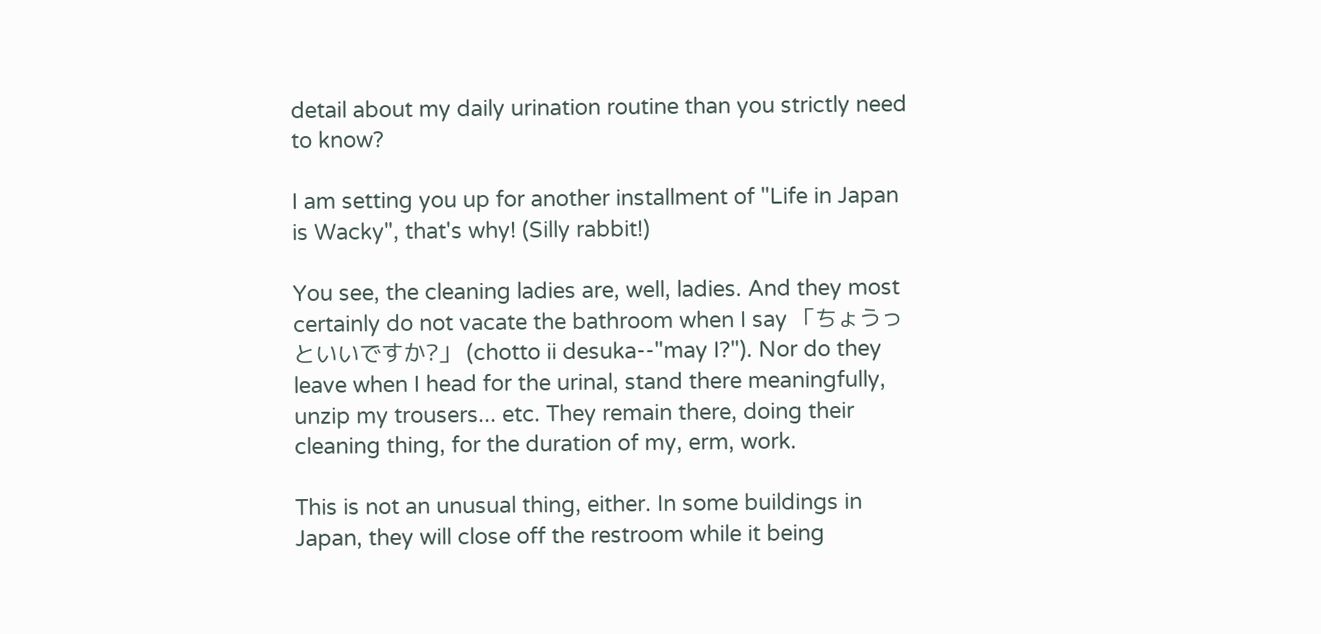detail about my daily urination routine than you strictly need to know?

I am setting you up for another installment of "Life in Japan is Wacky", that's why! (Silly rabbit!)

You see, the cleaning ladies are, well, ladies. And they most certainly do not vacate the bathroom when I say 「ちょうっといいですか?」 (chotto ii desuka--"may I?"). Nor do they leave when I head for the urinal, stand there meaningfully, unzip my trousers... etc. They remain there, doing their cleaning thing, for the duration of my, erm, work.

This is not an unusual thing, either. In some buildings in Japan, they will close off the restroom while it being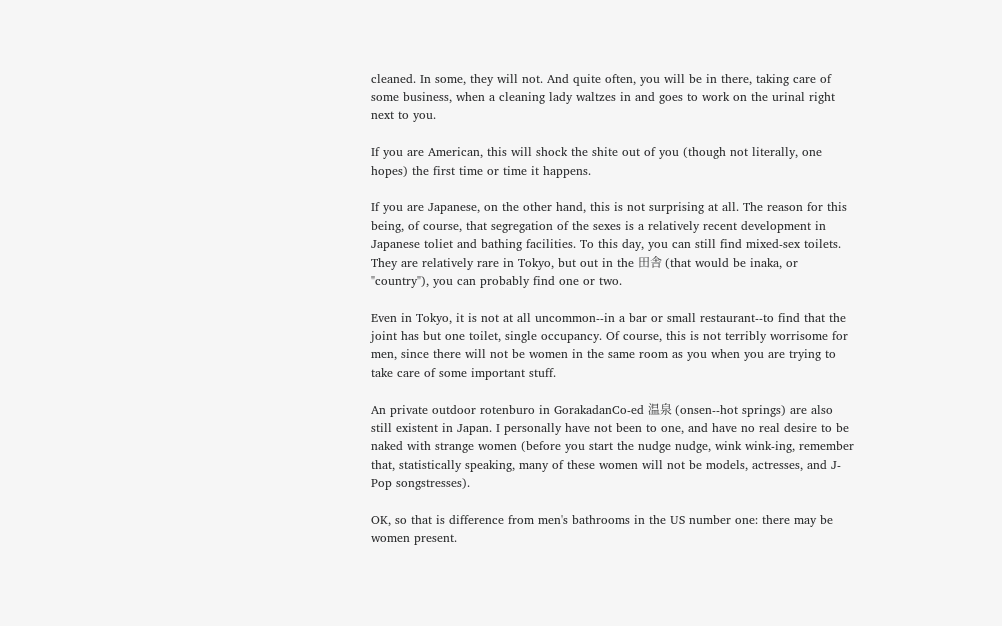cleaned. In some, they will not. And quite often, you will be in there, taking care of some business, when a cleaning lady waltzes in and goes to work on the urinal right next to you.

If you are American, this will shock the shite out of you (though not literally, one hopes) the first time or time it happens.

If you are Japanese, on the other hand, this is not surprising at all. The reason for this being, of course, that segregation of the sexes is a relatively recent development in Japanese toliet and bathing facilities. To this day, you can still find mixed-sex toilets. They are relatively rare in Tokyo, but out in the 田舎 (that would be inaka, or "country"), you can probably find one or two.

Even in Tokyo, it is not at all uncommon--in a bar or small restaurant--to find that the joint has but one toilet, single occupancy. Of course, this is not terribly worrisome for men, since there will not be women in the same room as you when you are trying to take care of some important stuff.

An private outdoor rotenburo in GorakadanCo-ed 温泉 (onsen--hot springs) are also still existent in Japan. I personally have not been to one, and have no real desire to be naked with strange women (before you start the nudge nudge, wink wink-ing, remember that, statistically speaking, many of these women will not be models, actresses, and J-Pop songstresses).

OK, so that is difference from men's bathrooms in the US number one: there may be women present.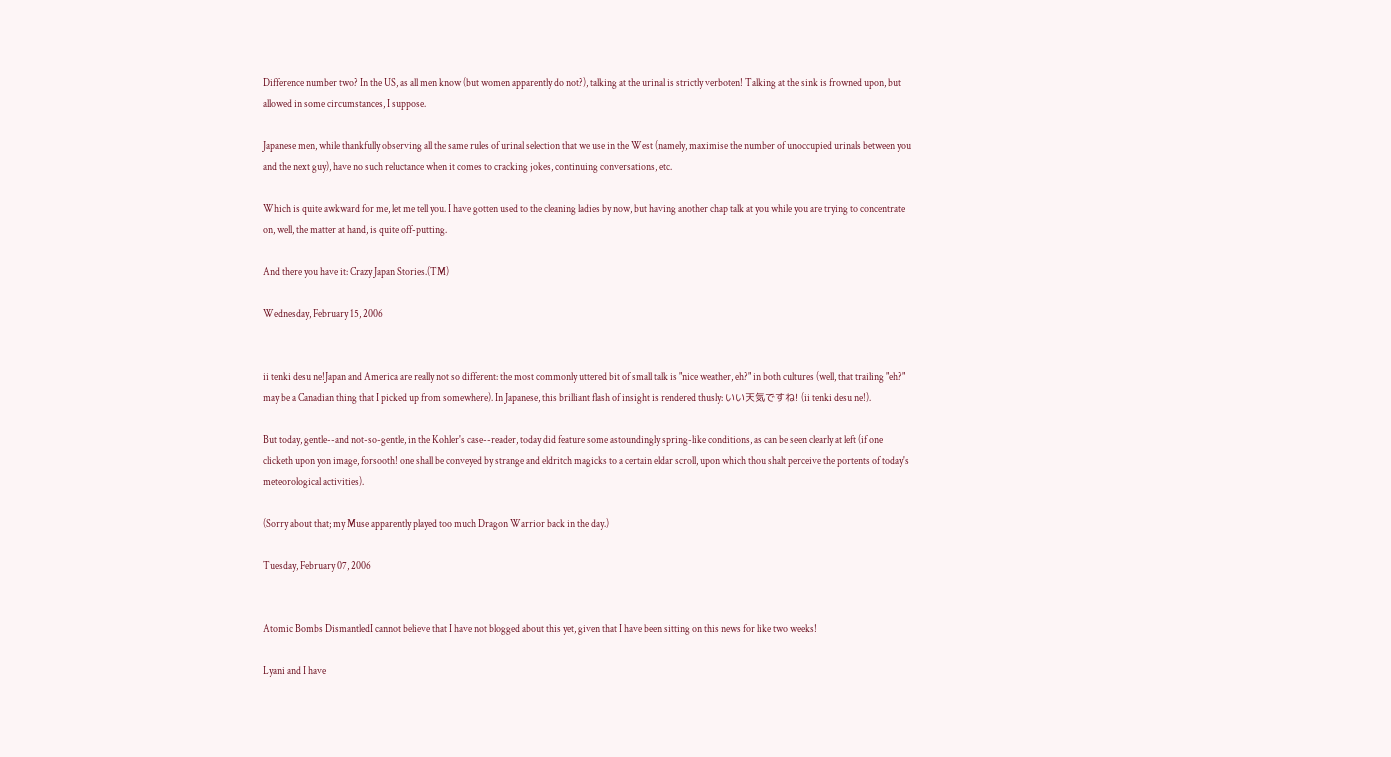Difference number two? In the US, as all men know (but women apparently do not?), talking at the urinal is strictly verboten! Talking at the sink is frowned upon, but allowed in some circumstances, I suppose.

Japanese men, while thankfully observing all the same rules of urinal selection that we use in the West (namely, maximise the number of unoccupied urinals between you and the next guy), have no such reluctance when it comes to cracking jokes, continuing conversations, etc.

Which is quite awkward for me, let me tell you. I have gotten used to the cleaning ladies by now, but having another chap talk at you while you are trying to concentrate on, well, the matter at hand, is quite off-putting.

And there you have it: Crazy Japan Stories.(TM)

Wednesday, February 15, 2006


ii tenki desu ne!Japan and America are really not so different: the most commonly uttered bit of small talk is "nice weather, eh?" in both cultures (well, that trailing "eh?" may be a Canadian thing that I picked up from somewhere). In Japanese, this brilliant flash of insight is rendered thusly: いい天気ですね! (ii tenki desu ne!).

But today, gentle--and not-so-gentle, in the Kohler's case--reader, today did feature some astoundingly spring-like conditions, as can be seen clearly at left (if one clicketh upon yon image, forsooth! one shall be conveyed by strange and eldritch magicks to a certain eldar scroll, upon which thou shalt perceive the portents of today's meteorological activities).

(Sorry about that; my Muse apparently played too much Dragon Warrior back in the day.)

Tuesday, February 07, 2006


Atomic Bombs DismantledI cannot believe that I have not blogged about this yet, given that I have been sitting on this news for like two weeks!

Lyani and I have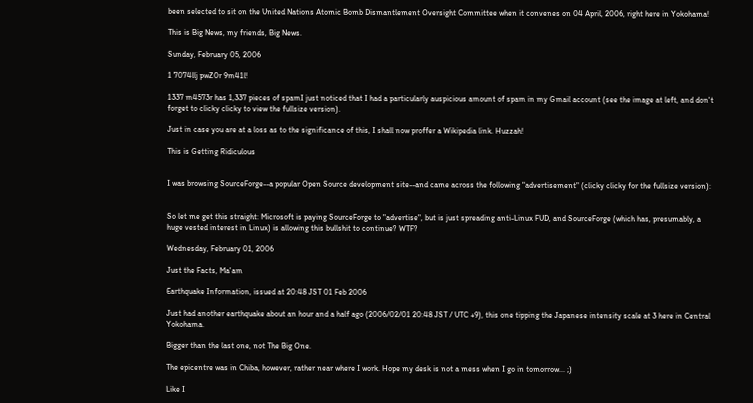been selected to sit on the United Nations Atomic Bomb Dismantlement Oversight Committee when it convenes on 04 April, 2006, right here in Yokohama!

This is Big News, my friends, Big News.

Sunday, February 05, 2006

1 7074llj pwZ0r 9m41l!

1337 m4573r has 1,337 pieces of spamI just noticed that I had a particularly auspicious amount of spam in my Gmail account (see the image at left, and don't forget to clicky clicky to view the fullsize version).

Just in case you are at a loss as to the significance of this, I shall now proffer a Wikipedia link. Huzzah!

This is Getting Ridiculous


I was browsing SourceForge--a popular Open Source development site--and came across the following "advertisement" (clicky clicky for the fullsize version):


So let me get this straight: Microsoft is paying SourceForge to "advertise", but is just spreading anti-Linux FUD, and SourceForge (which has, presumably, a huge vested interest in Linux) is allowing this bullshit to continue? WTF?

Wednesday, February 01, 2006

Just the Facts, Ma'am

Earthquake Information, issued at 20:48 JST 01 Feb 2006

Just had another earthquake about an hour and a half ago (2006/02/01 20:48 JST / UTC +9), this one tipping the Japanese intensity scale at 3 here in Central Yokohama.

Bigger than the last one, not The Big One.

The epicentre was in Chiba, however, rather near where I work. Hope my desk is not a mess when I go in tomorrow... ;)

Like I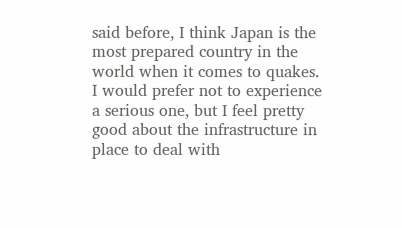said before, I think Japan is the most prepared country in the world when it comes to quakes. I would prefer not to experience a serious one, but I feel pretty good about the infrastructure in place to deal with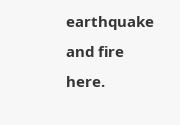earthquake and fire here.